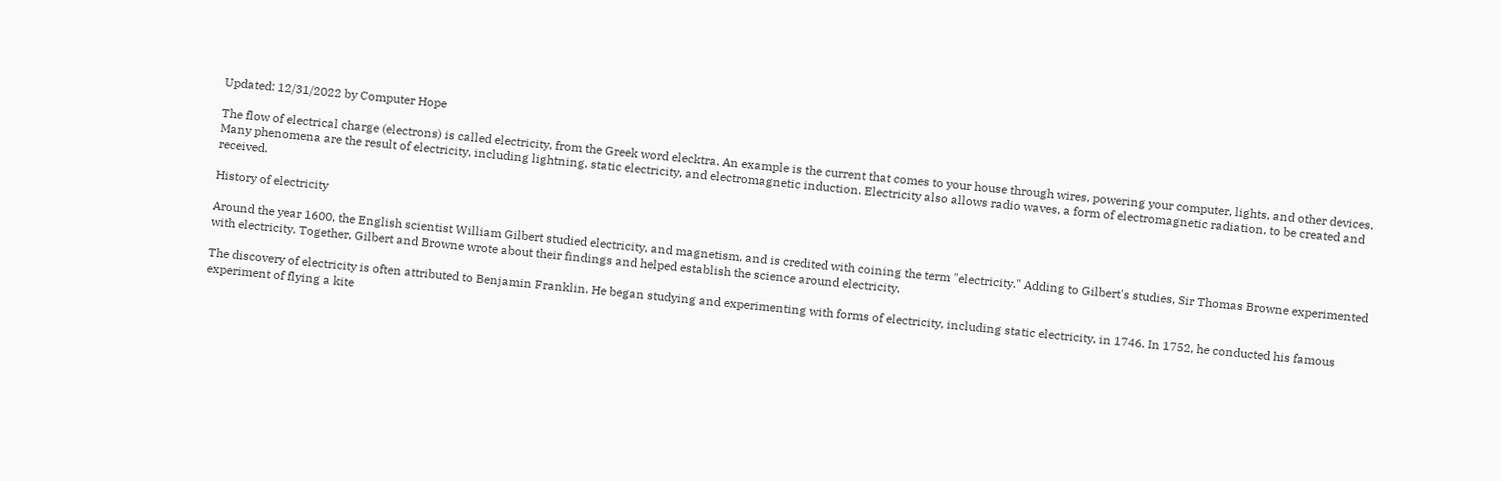Updated: 12/31/2022 by Computer Hope

The flow of electrical charge (electrons) is called electricity, from the Greek word elecktra. An example is the current that comes to your house through wires, powering your computer, lights, and other devices. Many phenomena are the result of electricity, including lightning, static electricity, and electromagnetic induction. Electricity also allows radio waves, a form of electromagnetic radiation, to be created and received.

History of electricity

Around the year 1600, the English scientist William Gilbert studied electricity, and magnetism, and is credited with coining the term "electricity." Adding to Gilbert's studies, Sir Thomas Browne experimented with electricity. Together, Gilbert and Browne wrote about their findings and helped establish the science around electricity.

The discovery of electricity is often attributed to Benjamin Franklin. He began studying and experimenting with forms of electricity, including static electricity, in 1746. In 1752, he conducted his famous experiment of flying a kite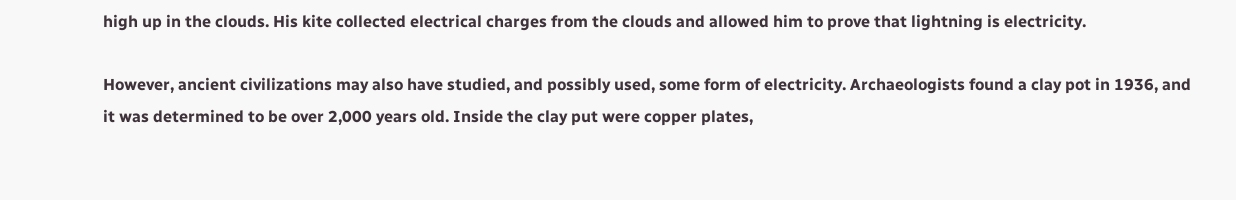high up in the clouds. His kite collected electrical charges from the clouds and allowed him to prove that lightning is electricity.

However, ancient civilizations may also have studied, and possibly used, some form of electricity. Archaeologists found a clay pot in 1936, and it was determined to be over 2,000 years old. Inside the clay put were copper plates,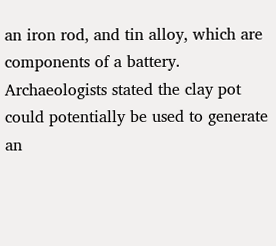an iron rod, and tin alloy, which are components of a battery. Archaeologists stated the clay pot could potentially be used to generate an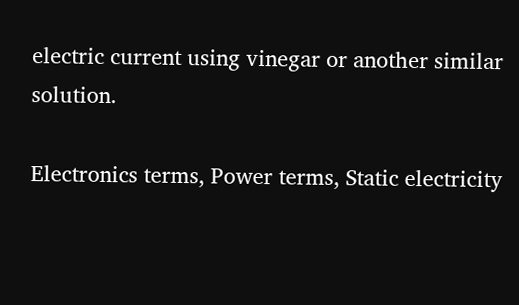electric current using vinegar or another similar solution.

Electronics terms, Power terms, Static electricity